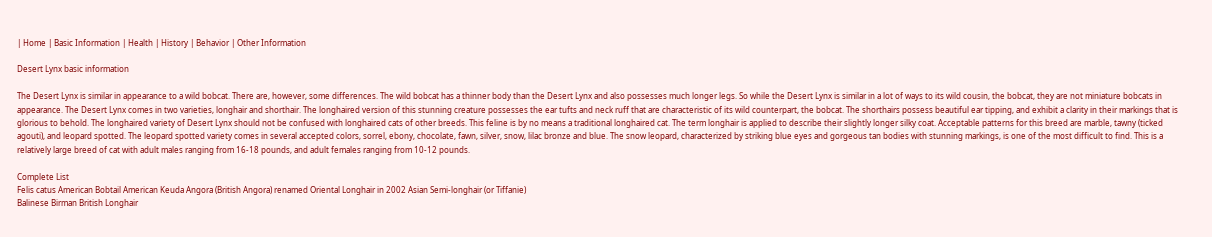| Home | Basic Information | Health | History | Behavior | Other Information

Desert Lynx basic information

The Desert Lynx is similar in appearance to a wild bobcat. There are, however, some differences. The wild bobcat has a thinner body than the Desert Lynx and also possesses much longer legs. So while the Desert Lynx is similar in a lot of ways to its wild cousin, the bobcat, they are not miniature bobcats in appearance. The Desert Lynx comes in two varieties, longhair and shorthair. The longhaired version of this stunning creature possesses the ear tufts and neck ruff that are characteristic of its wild counterpart, the bobcat. The shorthairs possess beautiful ear tipping, and exhibit a clarity in their markings that is glorious to behold. The longhaired variety of Desert Lynx should not be confused with longhaired cats of other breeds. This feline is by no means a traditional longhaired cat. The term longhair is applied to describe their slightly longer silky coat. Acceptable patterns for this breed are marble, tawny (ticked agouti), and leopard spotted. The leopard spotted variety comes in several accepted colors, sorrel, ebony, chocolate, fawn, silver, snow, lilac bronze and blue. The snow leopard, characterized by striking blue eyes and gorgeous tan bodies with stunning markings, is one of the most difficult to find. This is a relatively large breed of cat with adult males ranging from 16-18 pounds, and adult females ranging from 10-12 pounds.

Complete List
Felis catus American Bobtail American Keuda Angora (British Angora) renamed Oriental Longhair in 2002 Asian Semi-longhair (or Tiffanie)
Balinese Birman British Longhair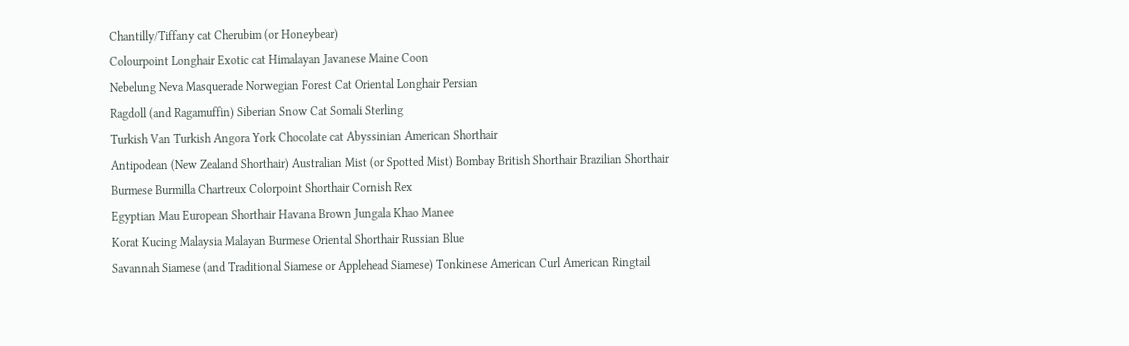Chantilly/Tiffany cat Cherubim (or Honeybear)
Colourpoint Longhair Exotic cat Himalayan Javanese Maine Coon
Nebelung Neva Masquerade Norwegian Forest Cat Oriental Longhair Persian
Ragdoll (and Ragamuffin) Siberian Snow Cat Somali Sterling
Turkish Van Turkish Angora York Chocolate cat Abyssinian American Shorthair
Antipodean (New Zealand Shorthair) Australian Mist (or Spotted Mist) Bombay British Shorthair Brazilian Shorthair
Burmese Burmilla Chartreux Colorpoint Shorthair Cornish Rex
Egyptian Mau European Shorthair Havana Brown Jungala Khao Manee
Korat Kucing Malaysia Malayan Burmese Oriental Shorthair Russian Blue
Savannah Siamese (and Traditional Siamese or Applehead Siamese) Tonkinese American Curl American Ringtail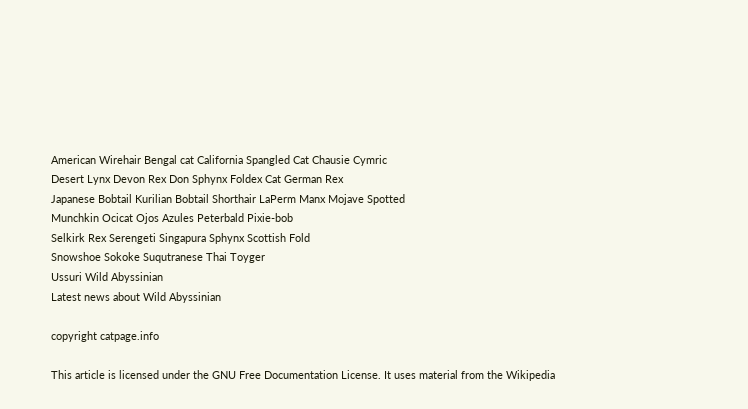American Wirehair Bengal cat California Spangled Cat Chausie Cymric
Desert Lynx Devon Rex Don Sphynx Foldex Cat German Rex
Japanese Bobtail Kurilian Bobtail Shorthair LaPerm Manx Mojave Spotted
Munchkin Ocicat Ojos Azules Peterbald Pixie-bob
Selkirk Rex Serengeti Singapura Sphynx Scottish Fold
Snowshoe Sokoke Suqutranese Thai Toyger
Ussuri Wild Abyssinian
Latest news about Wild Abyssinian

copyright catpage.info

This article is licensed under the GNU Free Documentation License. It uses material from the Wikipedia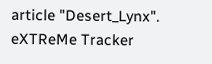article "Desert_Lynx".
eXTReMe Tracker